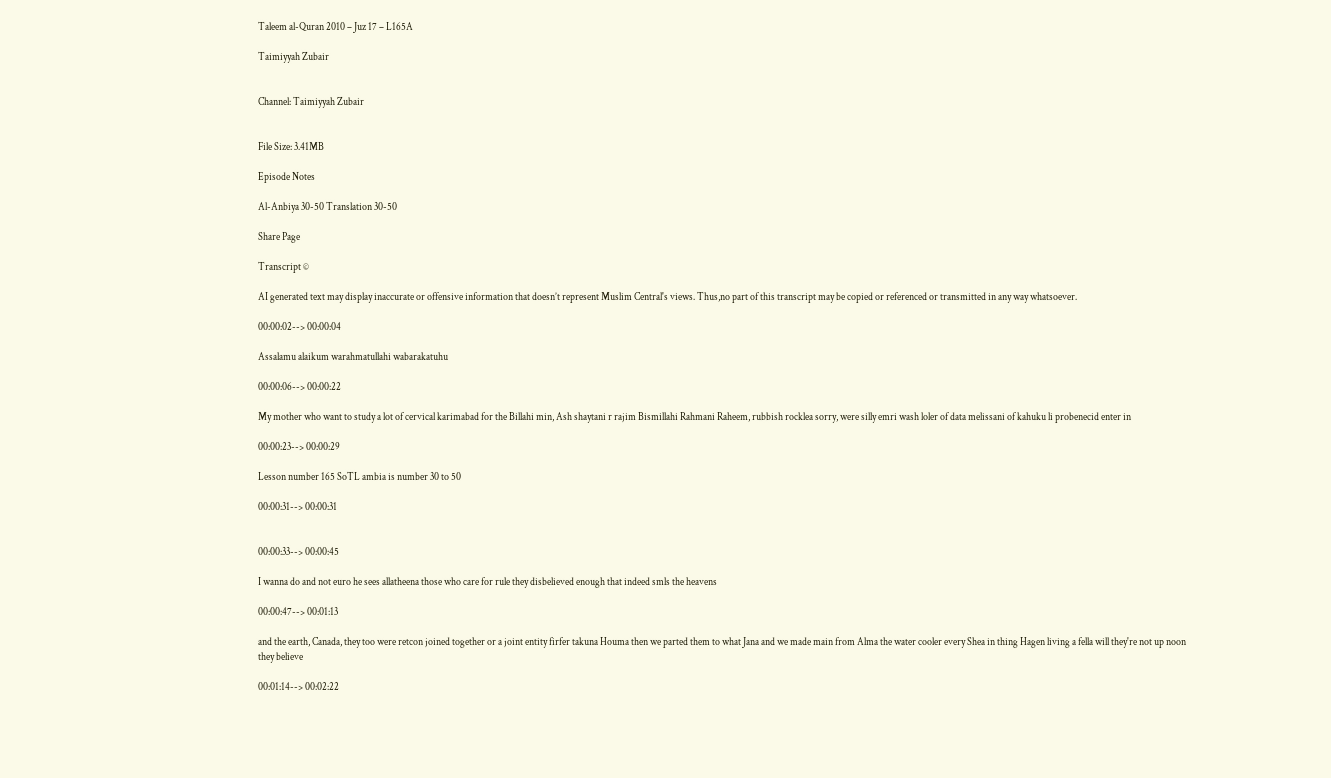Taleem al-Quran 2010 – Juz 17 – L165A

Taimiyyah Zubair


Channel: Taimiyyah Zubair


File Size: 3.41MB

Episode Notes

Al-Anbiya 30-50 Translation 30-50

Share Page

Transcript ©

AI generated text may display inaccurate or offensive information that doesn’t represent Muslim Central's views. Thus,no part of this transcript may be copied or referenced or transmitted in any way whatsoever.

00:00:02--> 00:00:04

Assalamu alaikum warahmatullahi wabarakatuhu

00:00:06--> 00:00:22

My mother who want to study a lot of cervical karimabad for the Billahi min, Ash shaytani r rajim Bismillahi Rahmani Raheem, rubbish rocklea sorry, were silly emri wash loler of data melissani of kahuku li probenecid enter in

00:00:23--> 00:00:29

Lesson number 165 SoTL ambia is number 30 to 50

00:00:31--> 00:00:31


00:00:33--> 00:00:45

I wanna do and not euro he sees allatheena those who care for rule they disbelieved enough that indeed smls the heavens

00:00:47--> 00:01:13

and the earth, Canada, they too were retcon joined together or a joint entity firfer takuna Houma then we parted them to what Jana and we made main from Alma the water cooler every Shea in thing Hagen living a fella will they're not up noon they believe

00:01:14--> 00:02:22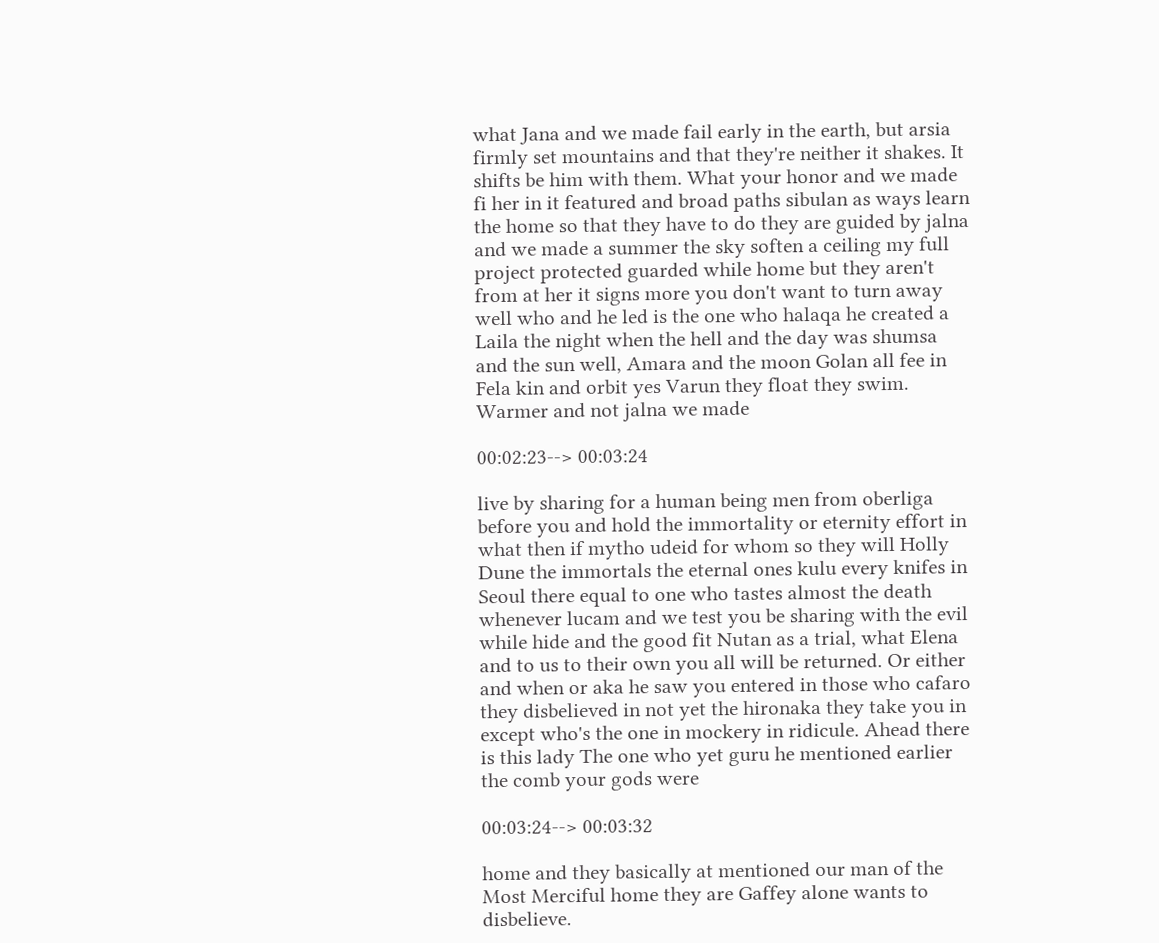what Jana and we made fail early in the earth, but arsia firmly set mountains and that they're neither it shakes. It shifts be him with them. What your honor and we made fi her in it featured and broad paths sibulan as ways learn the home so that they have to do they are guided by jalna and we made a summer the sky soften a ceiling my full project protected guarded while home but they aren't from at her it signs more you don't want to turn away well who and he led is the one who halaqa he created a Laila the night when the hell and the day was shumsa and the sun well, Amara and the moon Golan all fee in Fela kin and orbit yes Varun they float they swim. Warmer and not jalna we made

00:02:23--> 00:03:24

live by sharing for a human being men from oberliga before you and hold the immortality or eternity effort in what then if mytho udeid for whom so they will Holly Dune the immortals the eternal ones kulu every knifes in Seoul there equal to one who tastes almost the death whenever lucam and we test you be sharing with the evil while hide and the good fit Nutan as a trial, what Elena and to us to their own you all will be returned. Or either and when or aka he saw you entered in those who cafaro they disbelieved in not yet the hironaka they take you in except who's the one in mockery in ridicule. Ahead there is this lady The one who yet guru he mentioned earlier the comb your gods were

00:03:24--> 00:03:32

home and they basically at mentioned our man of the Most Merciful home they are Gaffey alone wants to disbelieve.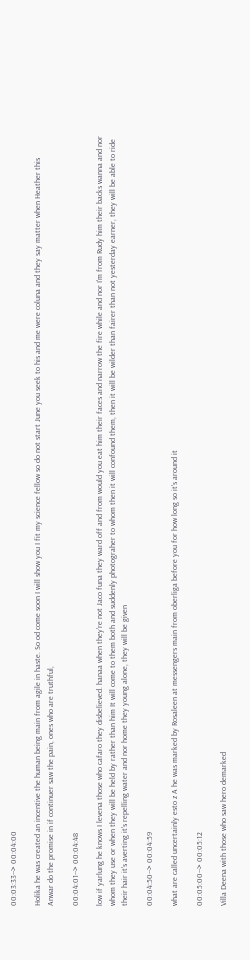00:03:33--> 00:04:00

Holika he was created an incentive the human being main from agile in haste. So od come soon I will show you I fit my science fellow so do not start June you seek to his and me were coluna and they say matter when Heather this Anwar do the promise in if continuer saw the pain, ones who are truthful,

00:04:01--> 00:04:48

low if yarlung he knows I levena those who cafaro they disbelieved. hanaa when they're not Jaco funa they ward off and from would you eat him their faces and narrow the fire while and nor I'm from Rudy him their backs wanna and nor whom they use or when they will be held by rather than him It will come to them both and suddenly photograher to whom then it will confound them, then it will be wilder than fairer than not yesterday earner, they will be able to ride their hair it's averting it's repelling water and nor home they young alone, they will be given

00:04:50--> 00:04:59

what are called uncertainly esto z A he was marked by Rosaleen at messengers main from oberliga before you for how long so it's around it

00:05:00--> 00:05:12

Villa Deena with those who saw hero demarked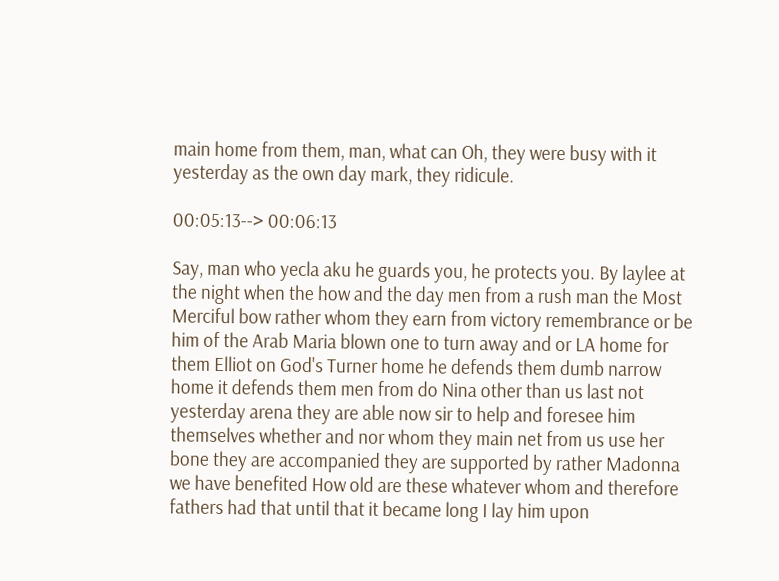main home from them, man, what can Oh, they were busy with it yesterday as the own day mark, they ridicule.

00:05:13--> 00:06:13

Say, man who yecla aku he guards you, he protects you. By laylee at the night when the how and the day men from a rush man the Most Merciful bow rather whom they earn from victory remembrance or be him of the Arab Maria blown one to turn away and or LA home for them Elliot on God's Turner home he defends them dumb narrow home it defends them men from do Nina other than us last not yesterday arena they are able now sir to help and foresee him themselves whether and nor whom they main net from us use her bone they are accompanied they are supported by rather Madonna we have benefited How old are these whatever whom and therefore fathers had that until that it became long I lay him upon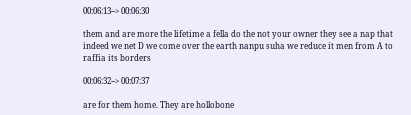00:06:13--> 00:06:30

them and are more the lifetime a fella do the not your owner they see a nap that indeed we net D we come over the earth nanpu suha we reduce it men from A to raffia its borders

00:06:32--> 00:07:37

are for them home. They are hollobone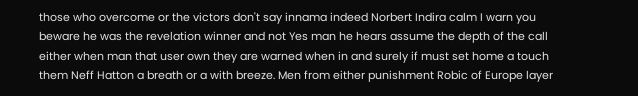those who overcome or the victors don't say innama indeed Norbert Indira calm I warn you beware he was the revelation winner and not Yes man he hears assume the depth of the call either when man that user own they are warned when in and surely if must set home a touch them Neff Hatton a breath or a with breeze. Men from either punishment Robic of Europe layer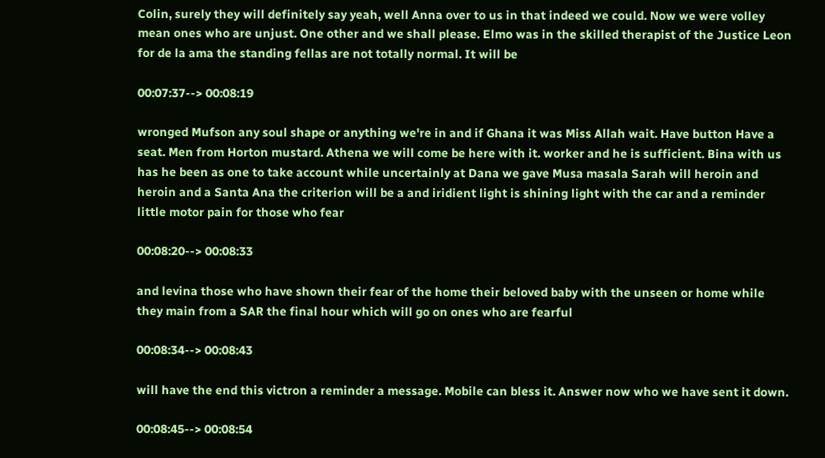Colin, surely they will definitely say yeah, well Anna over to us in that indeed we could. Now we were volley mean ones who are unjust. One other and we shall please. Elmo was in the skilled therapist of the Justice Leon for de la ama the standing fellas are not totally normal. It will be

00:07:37--> 00:08:19

wronged Mufson any soul shape or anything we're in and if Ghana it was Miss Allah wait. Have button Have a seat. Men from Horton mustard. Athena we will come be here with it. worker and he is sufficient. Bina with us has he been as one to take account while uncertainly at Dana we gave Musa masala Sarah will heroin and heroin and a Santa Ana the criterion will be a and iridient light is shining light with the car and a reminder little motor pain for those who fear

00:08:20--> 00:08:33

and levina those who have shown their fear of the home their beloved baby with the unseen or home while they main from a SAR the final hour which will go on ones who are fearful

00:08:34--> 00:08:43

will have the end this victron a reminder a message. Mobile can bless it. Answer now who we have sent it down.

00:08:45--> 00:08:54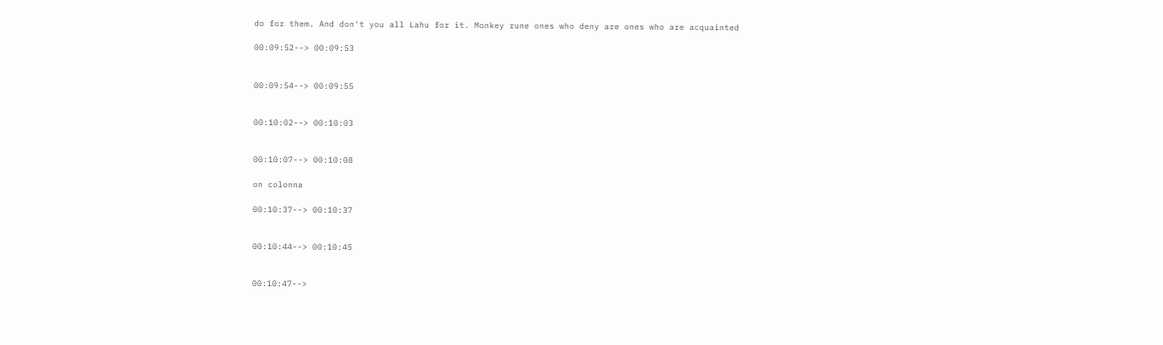do for them. And don't you all Lahu for it. Monkey rune ones who deny are ones who are acquainted

00:09:52--> 00:09:53


00:09:54--> 00:09:55


00:10:02--> 00:10:03


00:10:07--> 00:10:08

on colonna

00:10:37--> 00:10:37


00:10:44--> 00:10:45


00:10:47-->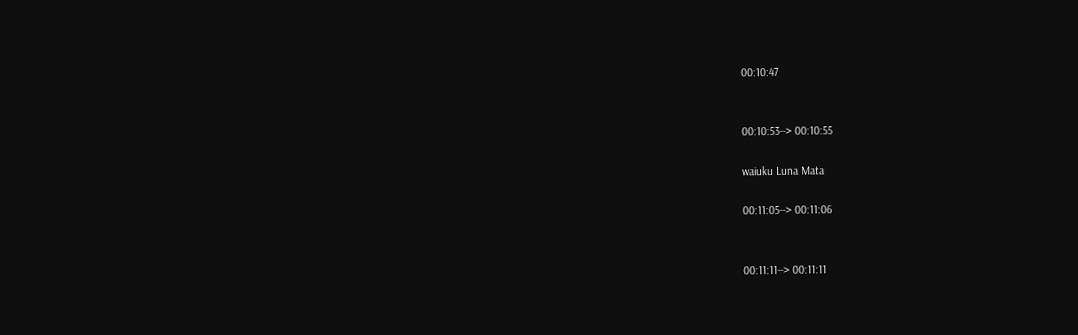00:10:47


00:10:53--> 00:10:55

waiuku Luna Mata

00:11:05--> 00:11:06


00:11:11--> 00:11:11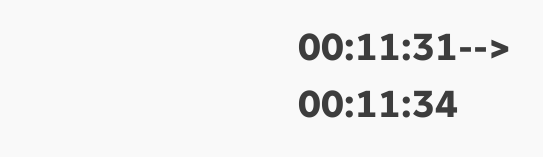00:11:31--> 00:11:34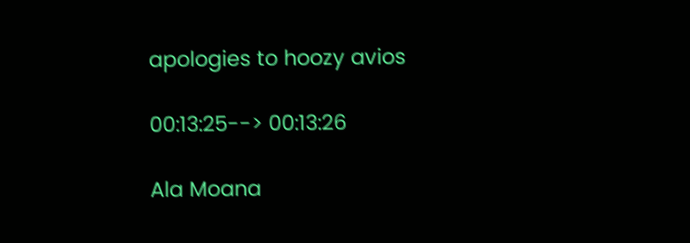apologies to hoozy avios

00:13:25--> 00:13:26

Ala Moana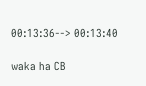00:13:36--> 00:13:40

waka ha CB